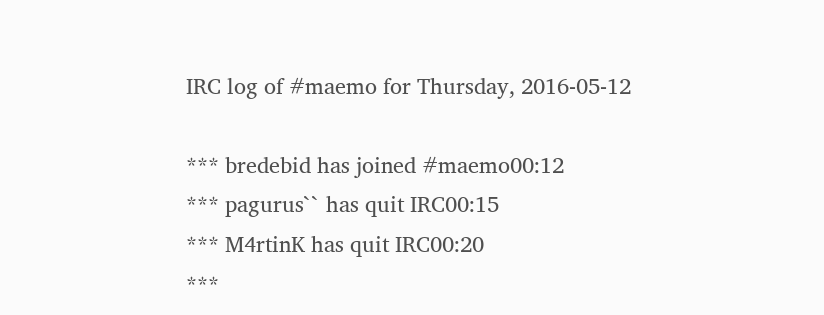IRC log of #maemo for Thursday, 2016-05-12

*** bredebid has joined #maemo00:12
*** pagurus`` has quit IRC00:15
*** M4rtinK has quit IRC00:20
***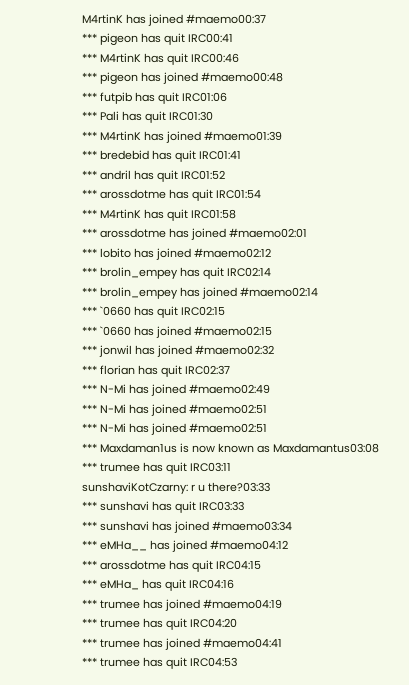M4rtinK has joined #maemo00:37
*** pigeon has quit IRC00:41
*** M4rtinK has quit IRC00:46
*** pigeon has joined #maemo00:48
*** futpib has quit IRC01:06
*** Pali has quit IRC01:30
*** M4rtinK has joined #maemo01:39
*** bredebid has quit IRC01:41
*** andril has quit IRC01:52
*** arossdotme has quit IRC01:54
*** M4rtinK has quit IRC01:58
*** arossdotme has joined #maemo02:01
*** lobito has joined #maemo02:12
*** brolin_empey has quit IRC02:14
*** brolin_empey has joined #maemo02:14
*** `0660 has quit IRC02:15
*** `0660 has joined #maemo02:15
*** jonwil has joined #maemo02:32
*** florian has quit IRC02:37
*** N-Mi has joined #maemo02:49
*** N-Mi has joined #maemo02:51
*** N-Mi has joined #maemo02:51
*** Maxdaman1us is now known as Maxdamantus03:08
*** trumee has quit IRC03:11
sunshaviKotCzarny: r u there?03:33
*** sunshavi has quit IRC03:33
*** sunshavi has joined #maemo03:34
*** eMHa__ has joined #maemo04:12
*** arossdotme has quit IRC04:15
*** eMHa_ has quit IRC04:16
*** trumee has joined #maemo04:19
*** trumee has quit IRC04:20
*** trumee has joined #maemo04:41
*** trumee has quit IRC04:53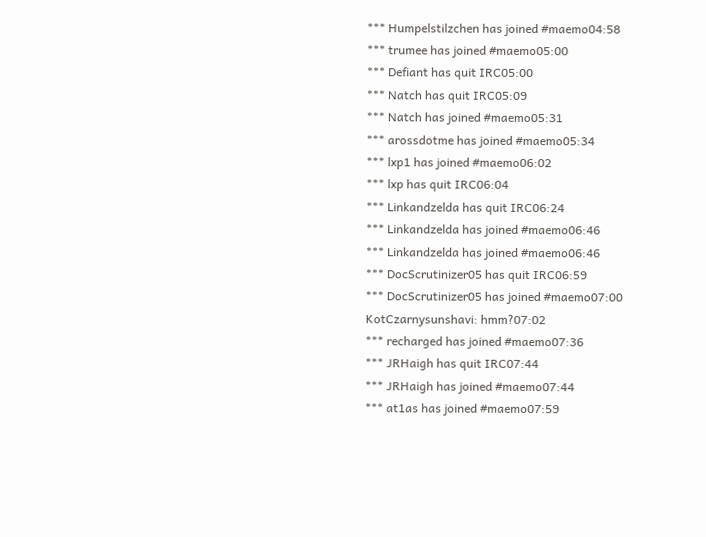*** Humpelstilzchen has joined #maemo04:58
*** trumee has joined #maemo05:00
*** Defiant has quit IRC05:00
*** Natch has quit IRC05:09
*** Natch has joined #maemo05:31
*** arossdotme has joined #maemo05:34
*** lxp1 has joined #maemo06:02
*** lxp has quit IRC06:04
*** Linkandzelda has quit IRC06:24
*** Linkandzelda has joined #maemo06:46
*** Linkandzelda has joined #maemo06:46
*** DocScrutinizer05 has quit IRC06:59
*** DocScrutinizer05 has joined #maemo07:00
KotCzarnysunshavi: hmm?07:02
*** recharged has joined #maemo07:36
*** JRHaigh has quit IRC07:44
*** JRHaigh has joined #maemo07:44
*** at1as has joined #maemo07:59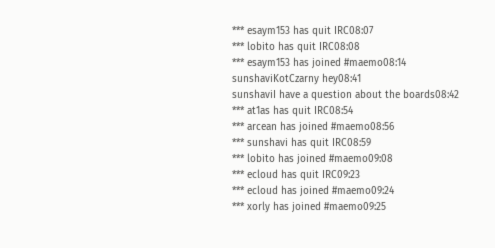*** esaym153 has quit IRC08:07
*** lobito has quit IRC08:08
*** esaym153 has joined #maemo08:14
sunshaviKotCzarny hey08:41
sunshaviI have a question about the boards08:42
*** at1as has quit IRC08:54
*** arcean has joined #maemo08:56
*** sunshavi has quit IRC08:59
*** lobito has joined #maemo09:08
*** ecloud has quit IRC09:23
*** ecloud has joined #maemo09:24
*** xorly has joined #maemo09:25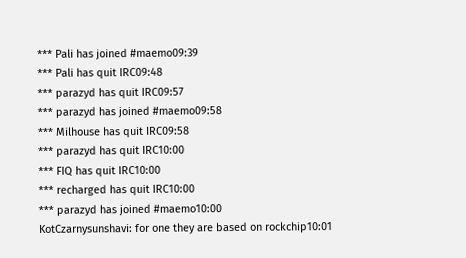*** Pali has joined #maemo09:39
*** Pali has quit IRC09:48
*** parazyd has quit IRC09:57
*** parazyd has joined #maemo09:58
*** Milhouse has quit IRC09:58
*** parazyd has quit IRC10:00
*** FIQ has quit IRC10:00
*** recharged has quit IRC10:00
*** parazyd has joined #maemo10:00
KotCzarnysunshavi: for one they are based on rockchip10:01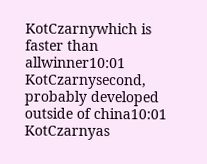KotCzarnywhich is faster than allwinner10:01
KotCzarnysecond, probably developed outside of china10:01
KotCzarnyas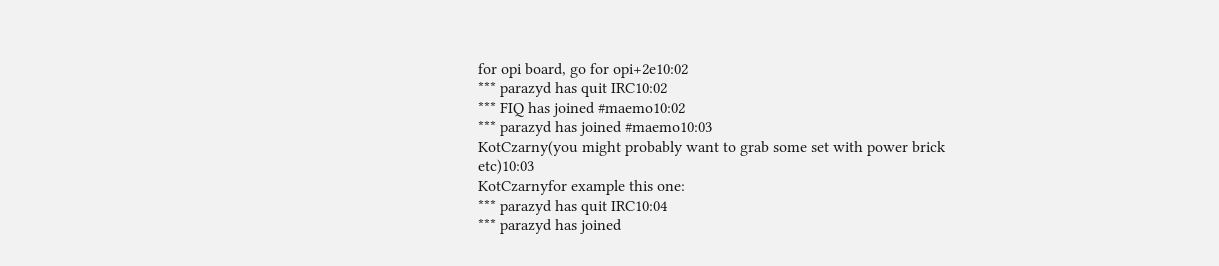for opi board, go for opi+2e10:02
*** parazyd has quit IRC10:02
*** FIQ has joined #maemo10:02
*** parazyd has joined #maemo10:03
KotCzarny(you might probably want to grab some set with power brick etc)10:03
KotCzarnyfor example this one:
*** parazyd has quit IRC10:04
*** parazyd has joined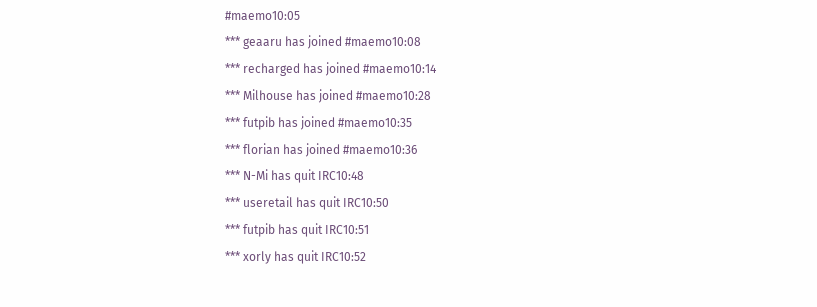#maemo10:05
*** geaaru has joined #maemo10:08
*** recharged has joined #maemo10:14
*** Milhouse has joined #maemo10:28
*** futpib has joined #maemo10:35
*** florian has joined #maemo10:36
*** N-Mi has quit IRC10:48
*** useretail has quit IRC10:50
*** futpib has quit IRC10:51
*** xorly has quit IRC10:52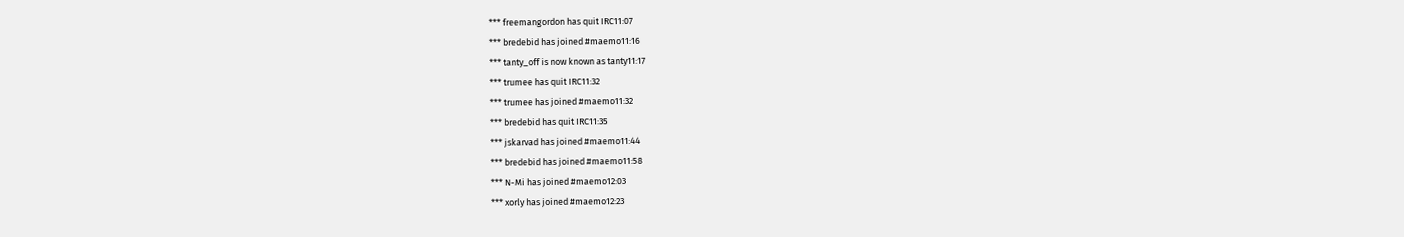*** freemangordon has quit IRC11:07
*** bredebid has joined #maemo11:16
*** tanty_off is now known as tanty11:17
*** trumee has quit IRC11:32
*** trumee has joined #maemo11:32
*** bredebid has quit IRC11:35
*** jskarvad has joined #maemo11:44
*** bredebid has joined #maemo11:58
*** N-Mi has joined #maemo12:03
*** xorly has joined #maemo12:23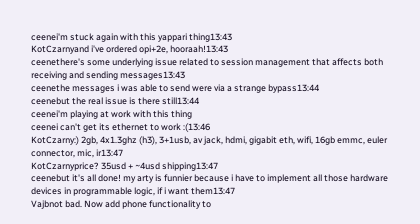ceenei'm stuck again with this yappari thing13:43
KotCzarnyand i've ordered opi+2e, hooraah!13:43
ceenethere's some underlying issue related to session management that affects both receiving and sending messages13:43
ceenethe messages i was able to send were via a strange bypass13:44
ceenebut the real issue is there still13:44
ceenei'm playing at work with this thing
ceenei can't get its ethernet to work :(13:46
KotCzarny:) 2gb, 4x1.3ghz (h3), 3+1usb, av jack, hdmi, gigabit eth, wifi, 16gb emmc, euler connector, mic, ir13:47
KotCzarnyprice? 35usd + ~4usd shipping13:47
ceenebut it's all done! my arty is funnier because i have to implement all those hardware devices in programmable logic, if i want them13:47
Vajbnot bad. Now add phone functionality to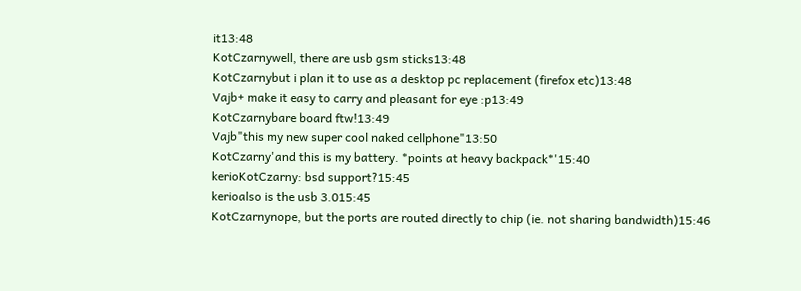it13:48
KotCzarnywell, there are usb gsm sticks13:48
KotCzarnybut i plan it to use as a desktop pc replacement (firefox etc)13:48
Vajb+ make it easy to carry and pleasant for eye :p13:49
KotCzarnybare board ftw!13:49
Vajb"this my new super cool naked cellphone"13:50
KotCzarny'and this is my battery. *points at heavy backpack*'15:40
kerioKotCzarny: bsd support?15:45
kerioalso is the usb 3.015:45
KotCzarnynope, but the ports are routed directly to chip (ie. not sharing bandwidth)15:46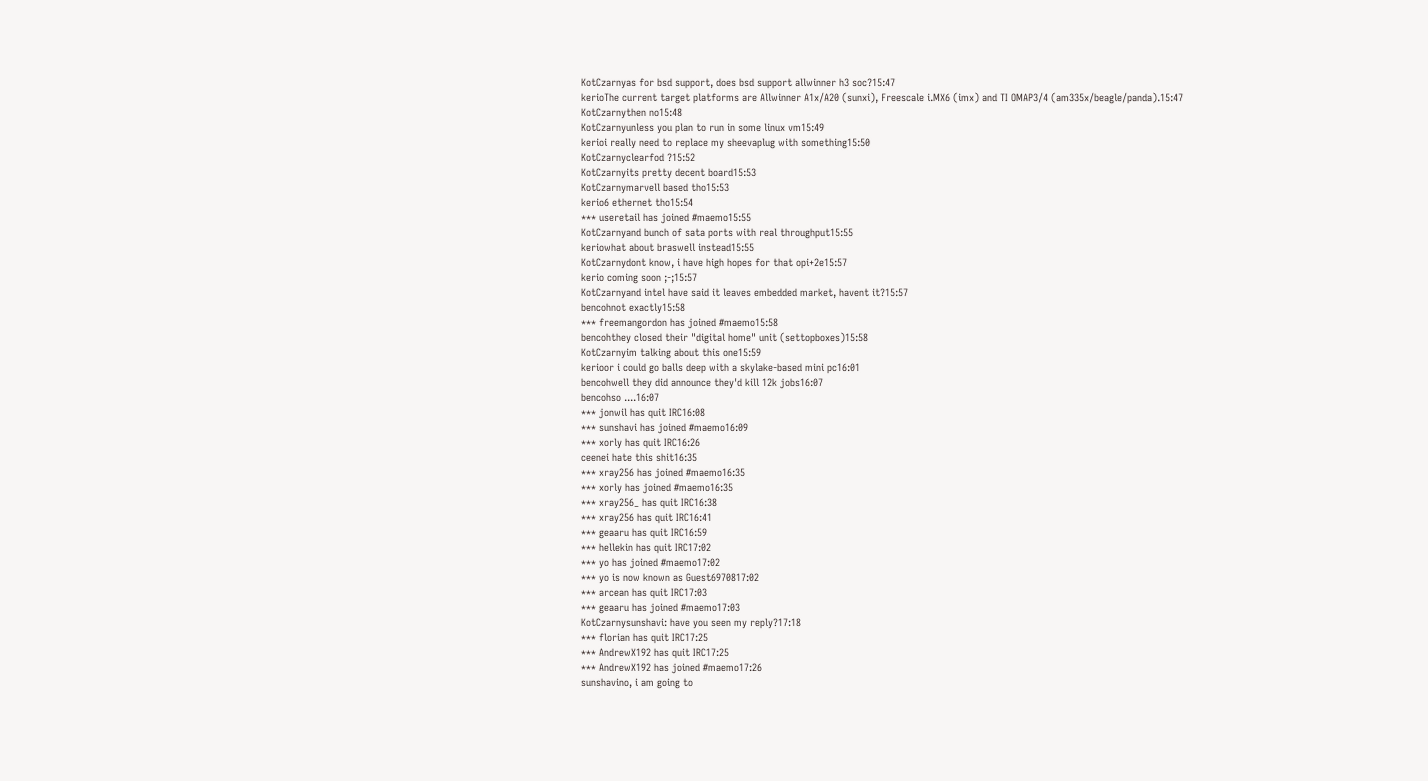KotCzarnyas for bsd support, does bsd support allwinner h3 soc?15:47
kerioThe current target platforms are Allwinner A1x/A20 (sunxi), Freescale i.MX6 (imx) and TI OMAP3/4 (am335x/beagle/panda).15:47
KotCzarnythen no15:48
KotCzarnyunless you plan to run in some linux vm15:49
kerioi really need to replace my sheevaplug with something15:50
KotCzarnyclearfod ?15:52
KotCzarnyits pretty decent board15:53
KotCzarnymarvell based tho15:53
kerio6 ethernet tho15:54
*** useretail has joined #maemo15:55
KotCzarnyand bunch of sata ports with real throughput15:55
keriowhat about braswell instead15:55
KotCzarnydont know, i have high hopes for that opi+2e15:57
kerio coming soon ;-;15:57
KotCzarnyand intel have said it leaves embedded market, havent it?15:57
bencohnot exactly15:58
*** freemangordon has joined #maemo15:58
bencohthey closed their "digital home" unit (settopboxes)15:58
KotCzarnyim talking about this one15:59
kerioor i could go balls deep with a skylake-based mini pc16:01
bencohwell they did announce they'd kill 12k jobs16:07
bencohso ....16:07
*** jonwil has quit IRC16:08
*** sunshavi has joined #maemo16:09
*** xorly has quit IRC16:26
ceenei hate this shit16:35
*** xray256 has joined #maemo16:35
*** xorly has joined #maemo16:35
*** xray256_ has quit IRC16:38
*** xray256 has quit IRC16:41
*** geaaru has quit IRC16:59
*** hellekin has quit IRC17:02
*** yo has joined #maemo17:02
*** yo is now known as Guest6970817:02
*** arcean has quit IRC17:03
*** geaaru has joined #maemo17:03
KotCzarnysunshavi: have you seen my reply?17:18
*** florian has quit IRC17:25
*** AndrewX192 has quit IRC17:25
*** AndrewX192 has joined #maemo17:26
sunshavino, i am going to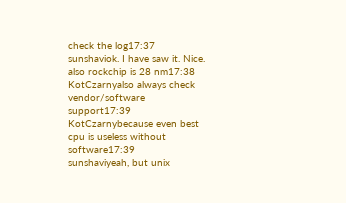check the log17:37
sunshaviok. I have saw it. Nice. also rockchip is 28 nm17:38
KotCzarnyalso always check vendor/software support17:39
KotCzarnybecause even best cpu is useless without software17:39
sunshaviyeah, but unix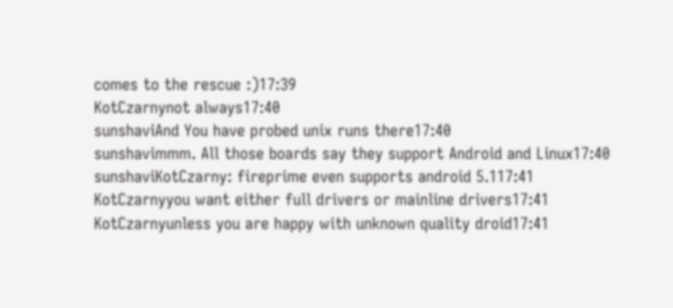comes to the rescue :)17:39
KotCzarnynot always17:40
sunshaviAnd You have probed unix runs there17:40
sunshavimmm. All those boards say they support Android and Linux17:40
sunshaviKotCzarny: fireprime even supports android 5.117:41
KotCzarnyyou want either full drivers or mainline drivers17:41
KotCzarnyunless you are happy with unknown quality droid17:41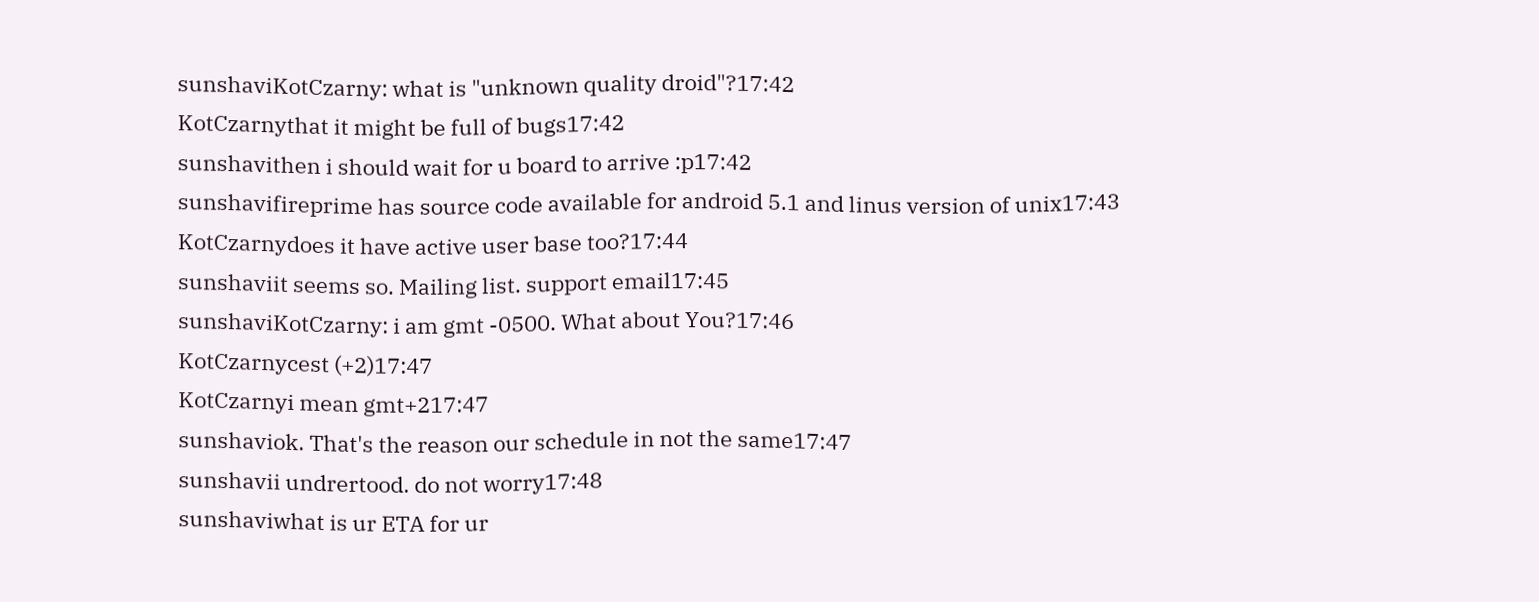sunshaviKotCzarny: what is "unknown quality droid"?17:42
KotCzarnythat it might be full of bugs17:42
sunshavithen i should wait for u board to arrive :p17:42
sunshavifireprime has source code available for android 5.1 and linus version of unix17:43
KotCzarnydoes it have active user base too?17:44
sunshaviit seems so. Mailing list. support email17:45
sunshaviKotCzarny: i am gmt -0500. What about You?17:46
KotCzarnycest (+2)17:47
KotCzarnyi mean gmt+217:47
sunshaviok. That's the reason our schedule in not the same17:47
sunshavii undrertood. do not worry17:48
sunshaviwhat is ur ETA for ur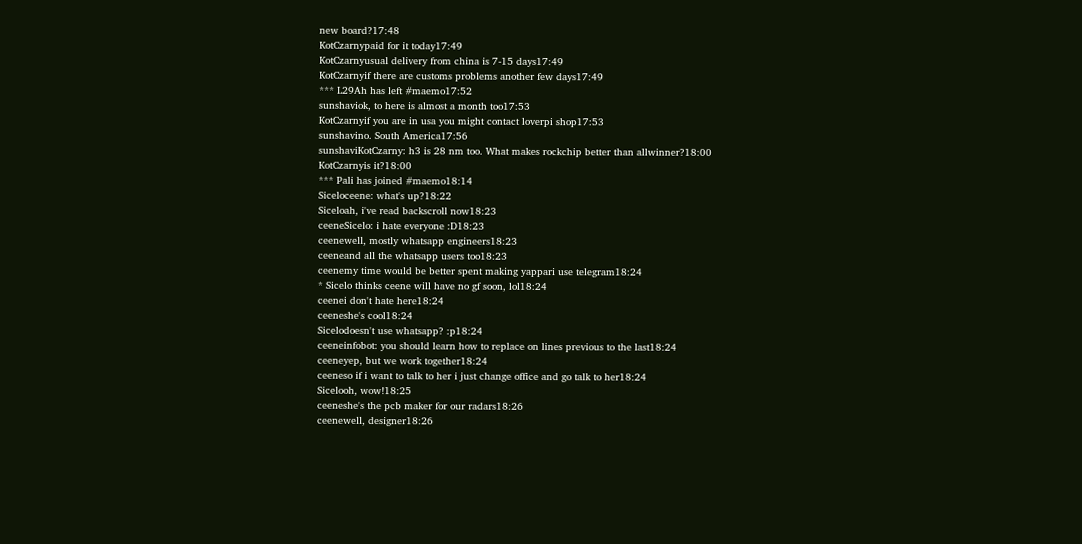new board?17:48
KotCzarnypaid for it today17:49
KotCzarnyusual delivery from china is 7-15 days17:49
KotCzarnyif there are customs problems another few days17:49
*** L29Ah has left #maemo17:52
sunshaviok, to here is almost a month too17:53
KotCzarnyif you are in usa you might contact loverpi shop17:53
sunshavino. South America17:56
sunshaviKotCzarny: h3 is 28 nm too. What makes rockchip better than allwinner?18:00
KotCzarnyis it?18:00
*** Pali has joined #maemo18:14
Siceloceene: what's up?18:22
Siceloah, i've read backscroll now18:23
ceeneSicelo: i hate everyone :D18:23
ceenewell, mostly whatsapp engineers18:23
ceeneand all the whatsapp users too18:23
ceenemy time would be better spent making yappari use telegram18:24
* Sicelo thinks ceene will have no gf soon, lol18:24
ceenei don't hate here18:24
ceeneshe's cool18:24
Sicelodoesn't use whatsapp? :p18:24
ceeneinfobot: you should learn how to replace on lines previous to the last18:24
ceeneyep, but we work together18:24
ceeneso if i want to talk to her i just change office and go talk to her18:24
Sicelooh, wow!18:25
ceeneshe's the pcb maker for our radars18:26
ceenewell, designer18:26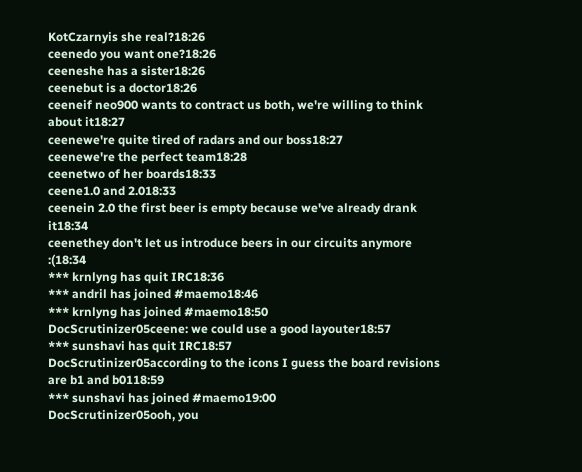KotCzarnyis she real?18:26
ceenedo you want one?18:26
ceeneshe has a sister18:26
ceenebut is a doctor18:26
ceeneif neo900 wants to contract us both, we're willing to think about it18:27
ceenewe're quite tired of radars and our boss18:27
ceenewe're the perfect team18:28
ceenetwo of her boards18:33
ceene1.0 and 2.018:33
ceenein 2.0 the first beer is empty because we've already drank it18:34
ceenethey don't let us introduce beers in our circuits anymore :(18:34
*** krnlyng has quit IRC18:36
*** andril has joined #maemo18:46
*** krnlyng has joined #maemo18:50
DocScrutinizer05ceene: we could use a good layouter18:57
*** sunshavi has quit IRC18:57
DocScrutinizer05according to the icons I guess the board revisions are b1 and b0118:59
*** sunshavi has joined #maemo19:00
DocScrutinizer05ooh, you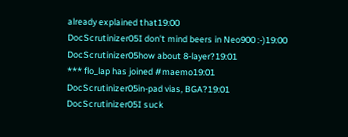already explained that19:00
DocScrutinizer05I don't mind beers in Neo900 :-)19:00
DocScrutinizer05how about 8-layer?19:01
*** flo_lap has joined #maemo19:01
DocScrutinizer05in-pad vias, BGA?19:01
DocScrutinizer05I suck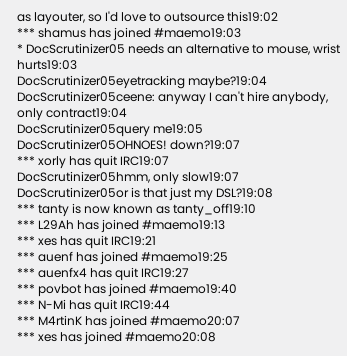as layouter, so I'd love to outsource this19:02
*** shamus has joined #maemo19:03
* DocScrutinizer05 needs an alternative to mouse, wrist hurts19:03
DocScrutinizer05eyetracking maybe?19:04
DocScrutinizer05ceene: anyway I can't hire anybody, only contract19:04
DocScrutinizer05query me19:05
DocScrutinizer05OHNOES! down?19:07
*** xorly has quit IRC19:07
DocScrutinizer05hmm, only slow19:07
DocScrutinizer05or is that just my DSL?19:08
*** tanty is now known as tanty_off19:10
*** L29Ah has joined #maemo19:13
*** xes has quit IRC19:21
*** auenf has joined #maemo19:25
*** auenfx4 has quit IRC19:27
*** povbot has joined #maemo19:40
*** N-Mi has quit IRC19:44
*** M4rtinK has joined #maemo20:07
*** xes has joined #maemo20:08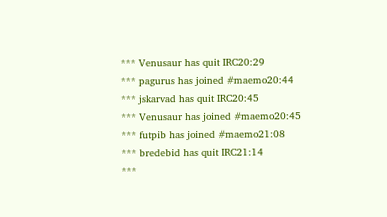*** Venusaur has quit IRC20:29
*** pagurus has joined #maemo20:44
*** jskarvad has quit IRC20:45
*** Venusaur has joined #maemo20:45
*** futpib has joined #maemo21:08
*** bredebid has quit IRC21:14
***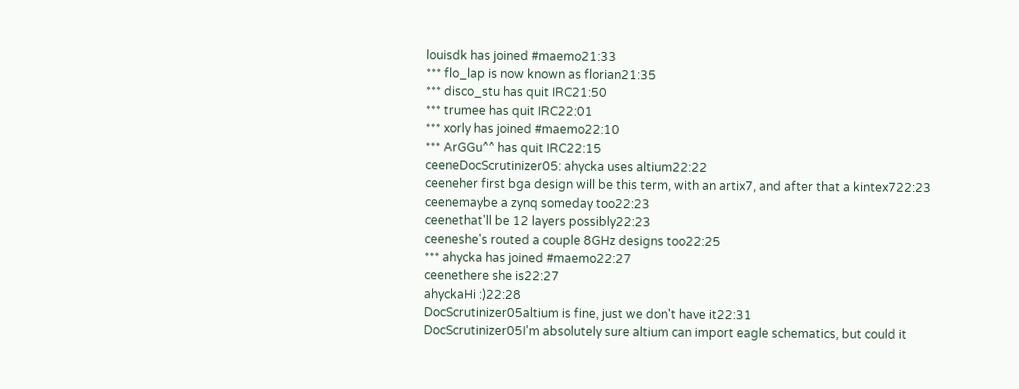louisdk has joined #maemo21:33
*** flo_lap is now known as florian21:35
*** disco_stu has quit IRC21:50
*** trumee has quit IRC22:01
*** xorly has joined #maemo22:10
*** ArGGu^^ has quit IRC22:15
ceeneDocScrutinizer05: ahycka uses altium22:22
ceeneher first bga design will be this term, with an artix7, and after that a kintex722:23
ceenemaybe a zynq someday too22:23
ceenethat'll be 12 layers possibly22:23
ceeneshe's routed a couple 8GHz designs too22:25
*** ahycka has joined #maemo22:27
ceenethere she is22:27
ahyckaHi :)22:28
DocScrutinizer05altium is fine, just we don't have it22:31
DocScrutinizer05I'm absolutely sure altium can import eagle schematics, but could it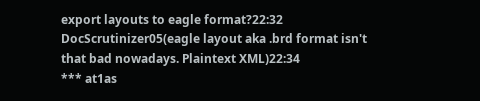export layouts to eagle format?22:32
DocScrutinizer05(eagle layout aka .brd format isn't that bad nowadays. Plaintext XML)22:34
*** at1as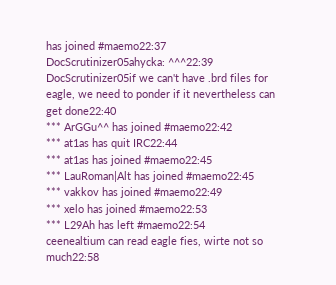has joined #maemo22:37
DocScrutinizer05ahycka: ^^^22:39
DocScrutinizer05if we can't have .brd files for eagle, we need to ponder if it nevertheless can get done22:40
*** ArGGu^^ has joined #maemo22:42
*** at1as has quit IRC22:44
*** at1as has joined #maemo22:45
*** LauRoman|Alt has joined #maemo22:45
*** vakkov has joined #maemo22:49
*** xelo has joined #maemo22:53
*** L29Ah has left #maemo22:54
ceenealtium can read eagle fies, wirte not so much22:58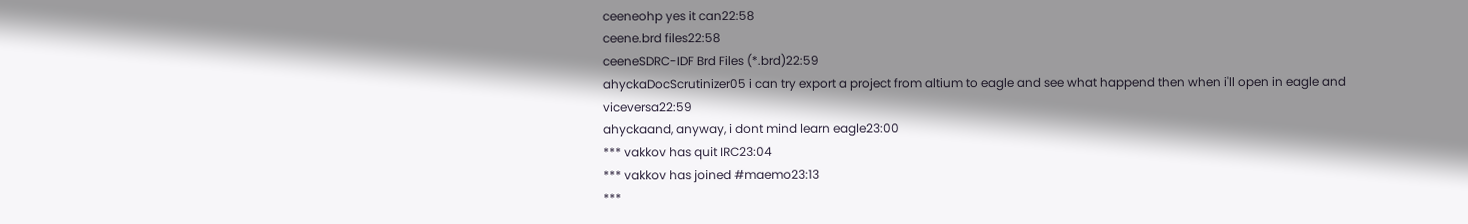ceeneohp yes it can22:58
ceene.brd files22:58
ceeneSDRC-IDF Brd Files (*.brd)22:59
ahyckaDocScrutinizer05 i can try export a project from altium to eagle and see what happend then when i'll open in eagle and viceversa22:59
ahyckaand, anyway, i dont mind learn eagle23:00
*** vakkov has quit IRC23:04
*** vakkov has joined #maemo23:13
***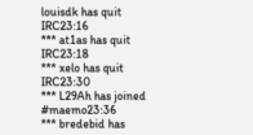louisdk has quit IRC23:16
*** at1as has quit IRC23:18
*** xelo has quit IRC23:30
*** L29Ah has joined #maemo23:36
*** bredebid has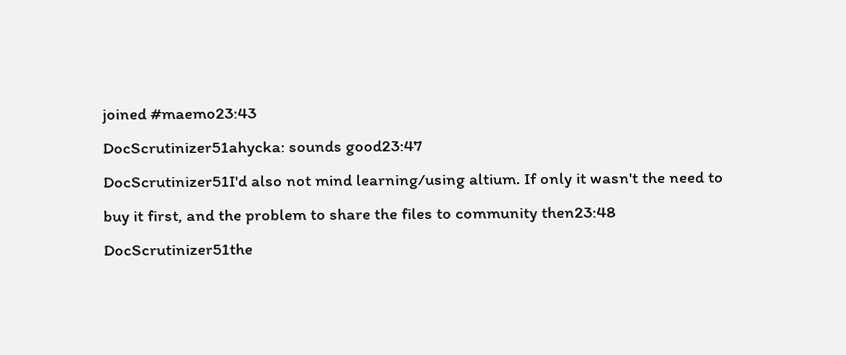joined #maemo23:43
DocScrutinizer51ahycka: sounds good23:47
DocScrutinizer51I'd also not mind learning/using altium. If only it wasn't the need to buy it first, and the problem to share the files to community then23:48
DocScrutinizer51the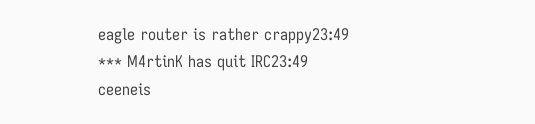eagle router is rather crappy23:49
*** M4rtinK has quit IRC23:49
ceeneis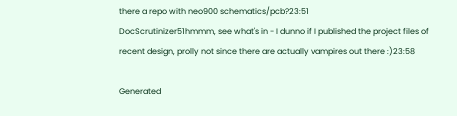there a repo with neo900 schematics/pcb?23:51
DocScrutinizer51hmmm, see what's in - I dunno if I published the project files of recent design, prolly not since there are actually vampires out there :)23:58

Generated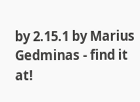by 2.15.1 by Marius Gedminas - find it at!